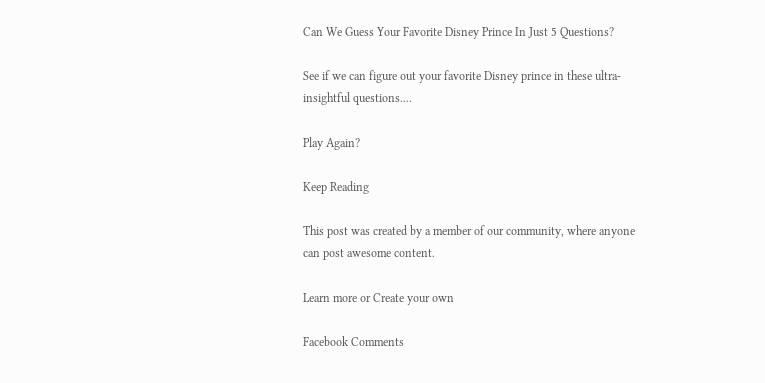Can We Guess Your Favorite Disney Prince In Just 5 Questions?

See if we can figure out your favorite Disney prince in these ultra-insightful questions....

Play Again?

Keep Reading

This post was created by a member of our community, where anyone can post awesome content.

Learn more or Create your own

Facebook Comments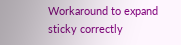Workaround to expand sticky correctly